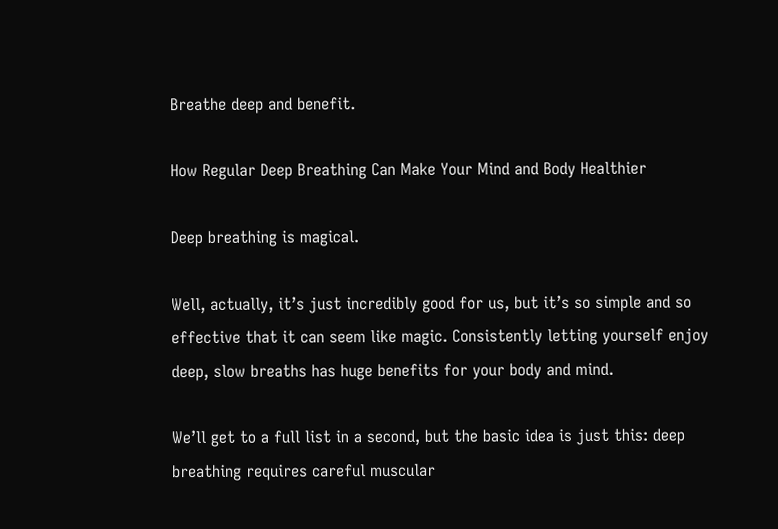Breathe deep and benefit.

How Regular Deep Breathing Can Make Your Mind and Body Healthier

Deep breathing is magical.

Well, actually, it’s just incredibly good for us, but it’s so simple and so effective that it can seem like magic. Consistently letting yourself enjoy deep, slow breaths has huge benefits for your body and mind.

We’ll get to a full list in a second, but the basic idea is just this: deep breathing requires careful muscular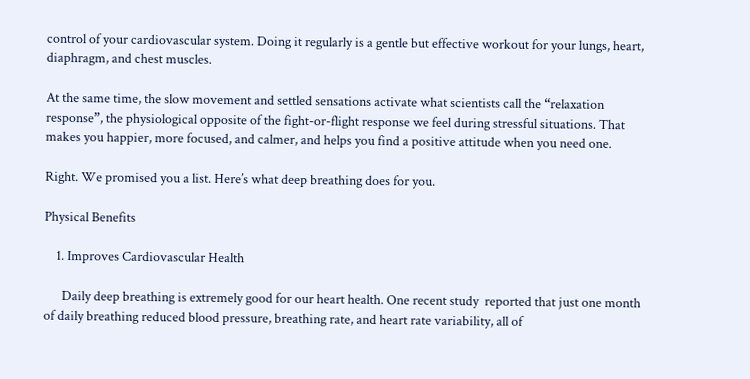control of your cardiovascular system. Doing it regularly is a gentle but effective workout for your lungs, heart, diaphragm, and chest muscles.

At the same time, the slow movement and settled sensations activate what scientists call the “relaxation response”, the physiological opposite of the fight-or-flight response we feel during stressful situations. That makes you happier, more focused, and calmer, and helps you find a positive attitude when you need one.

Right. We promised you a list. Here’s what deep breathing does for you.

Physical Benefits

    1. Improves Cardiovascular Health

      Daily deep breathing is extremely good for our heart health. One recent study  reported that just one month of daily breathing reduced blood pressure, breathing rate, and heart rate variability, all of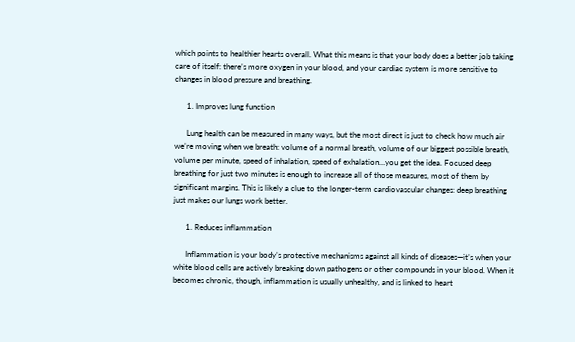which points to healthier hearts overall. What this means is that your body does a better job taking care of itself: there’s more oxygen in your blood, and your cardiac system is more sensitive to changes in blood pressure and breathing.

      1. Improves lung function

      Lung health can be measured in many ways, but the most direct is just to check how much air we’re moving when we breath: volume of a normal breath, volume of our biggest possible breath, volume per minute, speed of inhalation, speed of exhalation…you get the idea. Focused deep breathing for just two minutes is enough to increase all of those measures, most of them by significant margins. This is likely a clue to the longer-term cardiovascular changes: deep breathing just makes our lungs work better.

      1. Reduces inflammation

      Inflammation is your body’s protective mechanisms against all kinds of diseases—it’s when your white blood cells are actively breaking down pathogens or other compounds in your blood. When it becomes chronic, though, inflammation is usually unhealthy, and is linked to heart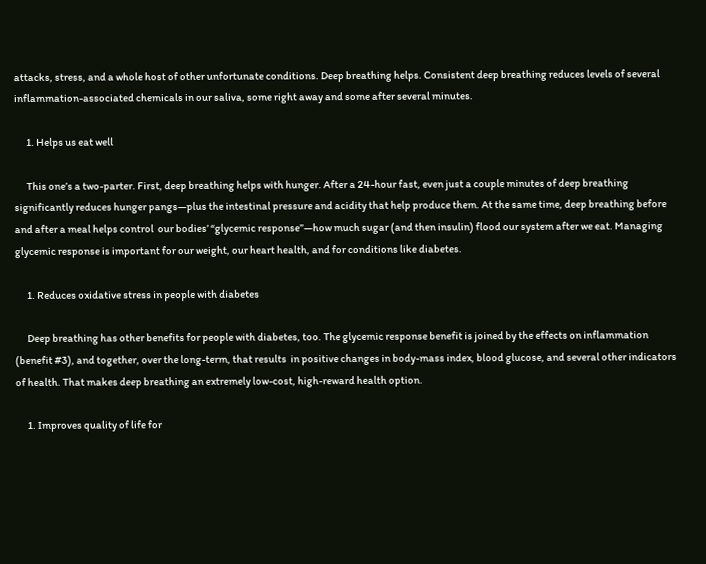attacks, stress, and a whole host of other unfortunate conditions. Deep breathing helps. Consistent deep breathing reduces levels of several inflammation-associated chemicals in our saliva, some right away and some after several minutes.

      1. Helps us eat well

      This one’s a two-parter. First, deep breathing helps with hunger. After a 24-hour fast, even just a couple minutes of deep breathing significantly reduces hunger pangs—plus the intestinal pressure and acidity that help produce them. At the same time, deep breathing before and after a meal helps control  our bodies’ “glycemic response”—how much sugar (and then insulin) flood our system after we eat. Managing glycemic response is important for our weight, our heart health, and for conditions like diabetes.

      1. Reduces oxidative stress in people with diabetes

      Deep breathing has other benefits for people with diabetes, too. The glycemic response benefit is joined by the effects on inflammation (benefit #3), and together, over the long-term, that results  in positive changes in body-mass index, blood glucose, and several other indicators of health. That makes deep breathing an extremely low-cost, high-reward health option.

      1. Improves quality of life for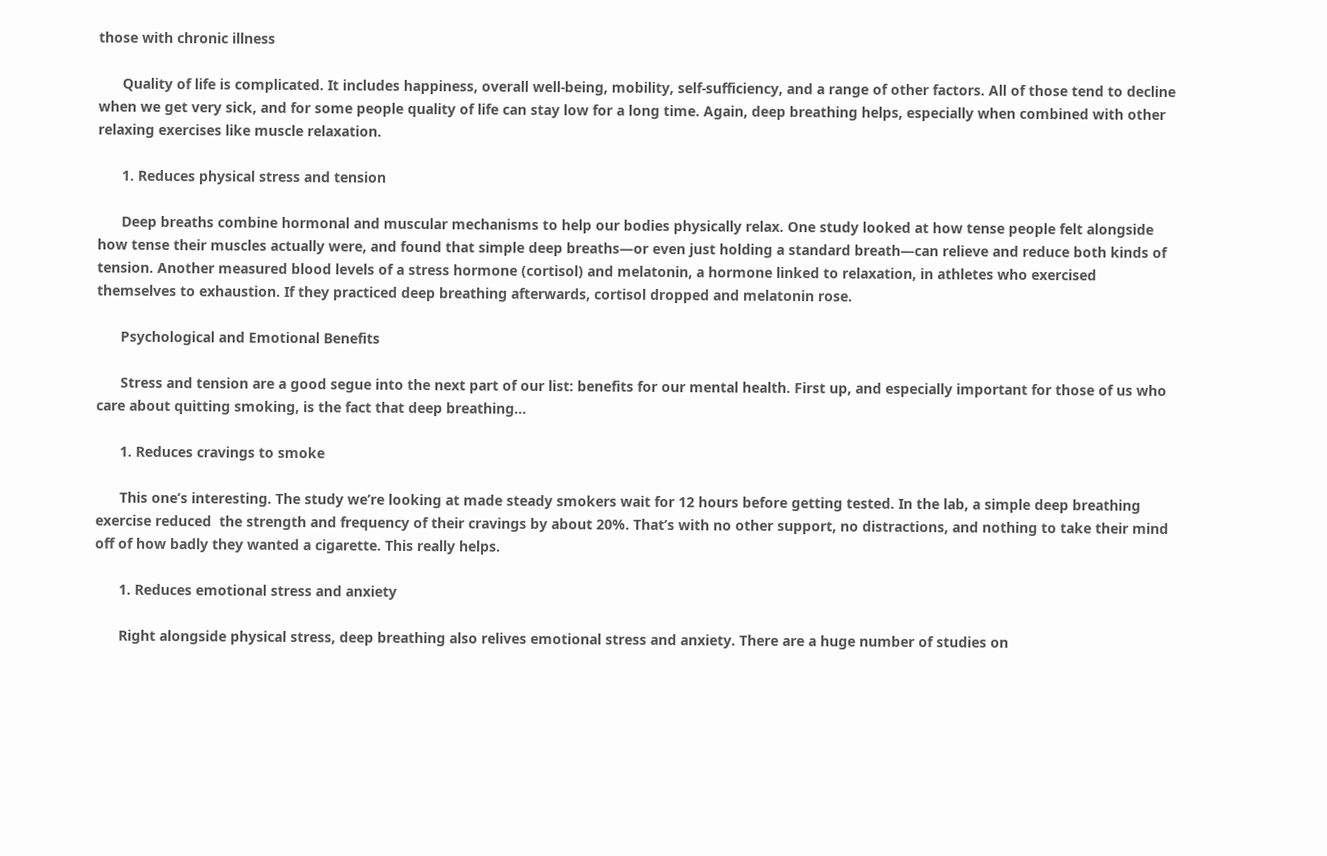those with chronic illness

      Quality of life is complicated. It includes happiness, overall well-being, mobility, self-sufficiency, and a range of other factors. All of those tend to decline when we get very sick, and for some people quality of life can stay low for a long time. Again, deep breathing helps, especially when combined with other relaxing exercises like muscle relaxation.

      1. Reduces physical stress and tension

      Deep breaths combine hormonal and muscular mechanisms to help our bodies physically relax. One study looked at how tense people felt alongside how tense their muscles actually were, and found that simple deep breaths—or even just holding a standard breath—can relieve and reduce both kinds of tension. Another measured blood levels of a stress hormone (cortisol) and melatonin, a hormone linked to relaxation, in athletes who exercised themselves to exhaustion. If they practiced deep breathing afterwards, cortisol dropped and melatonin rose.

      Psychological and Emotional Benefits

      Stress and tension are a good segue into the next part of our list: benefits for our mental health. First up, and especially important for those of us who care about quitting smoking, is the fact that deep breathing…

      1. Reduces cravings to smoke

      This one’s interesting. The study we’re looking at made steady smokers wait for 12 hours before getting tested. In the lab, a simple deep breathing exercise reduced  the strength and frequency of their cravings by about 20%. That’s with no other support, no distractions, and nothing to take their mind off of how badly they wanted a cigarette. This really helps.

      1. Reduces emotional stress and anxiety

      Right alongside physical stress, deep breathing also relives emotional stress and anxiety. There are a huge number of studies on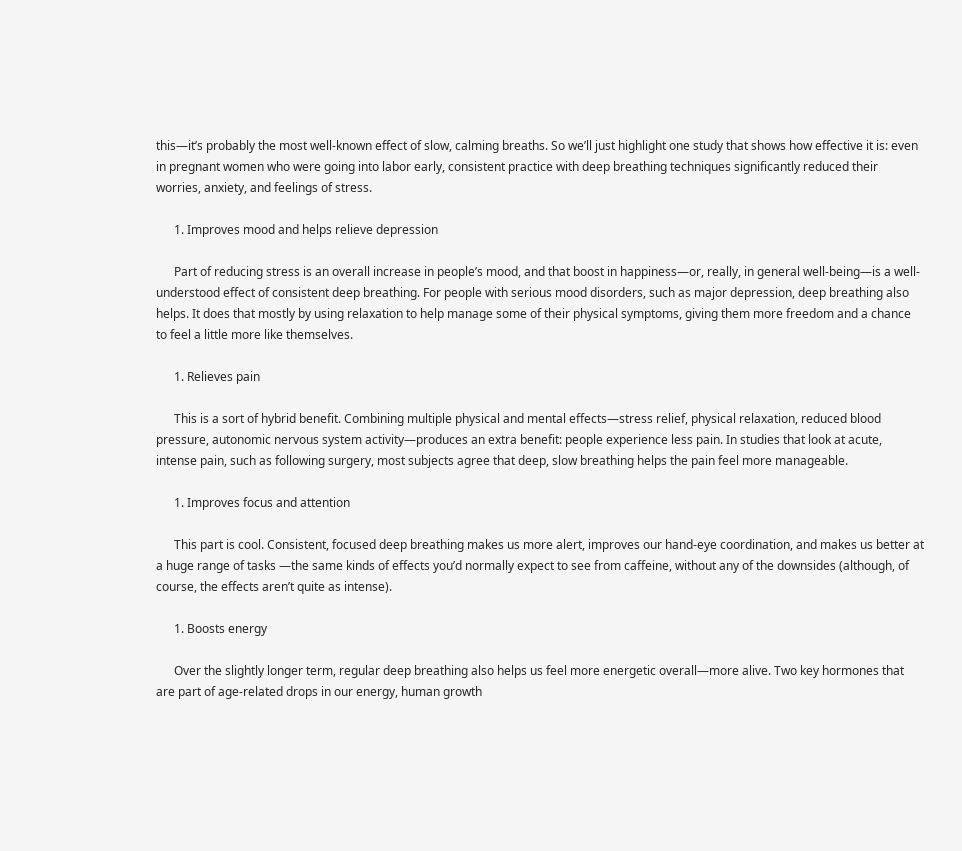this—it’s probably the most well-known effect of slow, calming breaths. So we’ll just highlight one study that shows how effective it is: even in pregnant women who were going into labor early, consistent practice with deep breathing techniques significantly reduced their worries, anxiety, and feelings of stress.

      1. Improves mood and helps relieve depression

      Part of reducing stress is an overall increase in people’s mood, and that boost in happiness—or, really, in general well-being—is a well-understood effect of consistent deep breathing. For people with serious mood disorders, such as major depression, deep breathing also helps. It does that mostly by using relaxation to help manage some of their physical symptoms, giving them more freedom and a chance to feel a little more like themselves.

      1. Relieves pain

      This is a sort of hybrid benefit. Combining multiple physical and mental effects—stress relief, physical relaxation, reduced blood pressure, autonomic nervous system activity—produces an extra benefit: people experience less pain. In studies that look at acute, intense pain, such as following surgery, most subjects agree that deep, slow breathing helps the pain feel more manageable.

      1. Improves focus and attention

      This part is cool. Consistent, focused deep breathing makes us more alert, improves our hand-eye coordination, and makes us better at a huge range of tasks —the same kinds of effects you’d normally expect to see from caffeine, without any of the downsides (although, of course, the effects aren’t quite as intense).

      1. Boosts energy

      Over the slightly longer term, regular deep breathing also helps us feel more energetic overall—more alive. Two key hormones that are part of age-related drops in our energy, human growth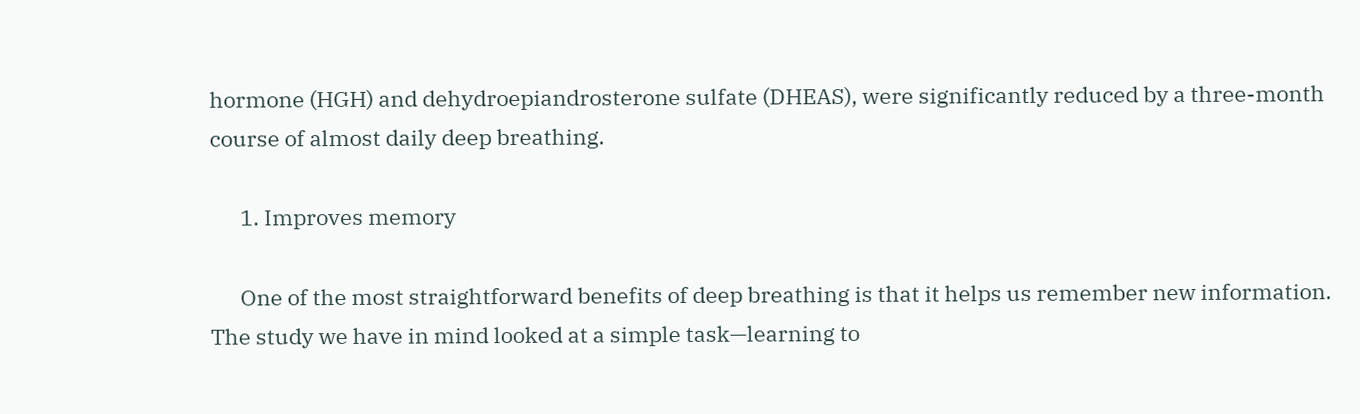hormone (HGH) and dehydroepiandrosterone sulfate (DHEAS), were significantly reduced by a three-month course of almost daily deep breathing.

      1. Improves memory

      One of the most straightforward benefits of deep breathing is that it helps us remember new information. The study we have in mind looked at a simple task—learning to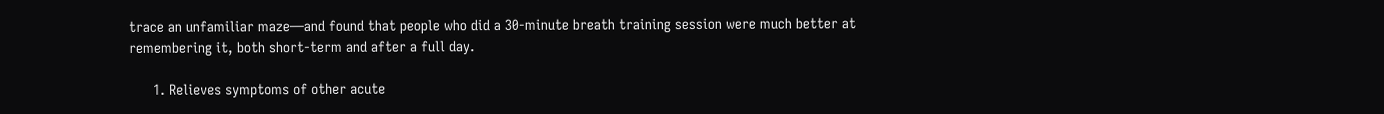trace an unfamiliar maze—and found that people who did a 30-minute breath training session were much better at remembering it, both short-term and after a full day.

      1. Relieves symptoms of other acute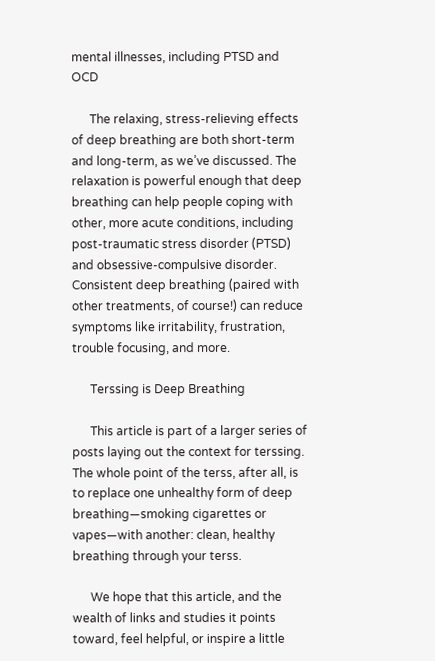mental illnesses, including PTSD and OCD

      The relaxing, stress-relieving effects of deep breathing are both short-term and long-term, as we’ve discussed. The relaxation is powerful enough that deep breathing can help people coping with other, more acute conditions, including post-traumatic stress disorder (PTSD) and obsessive-compulsive disorder. Consistent deep breathing (paired with other treatments, of course!) can reduce symptoms like irritability, frustration, trouble focusing, and more.

      Terssing is Deep Breathing

      This article is part of a larger series of posts laying out the context for terssing. The whole point of the terss, after all, is to replace one unhealthy form of deep breathing—smoking cigarettes or vapes—with another: clean, healthy breathing through your terss.

      We hope that this article, and the wealth of links and studies it points toward, feel helpful, or inspire a little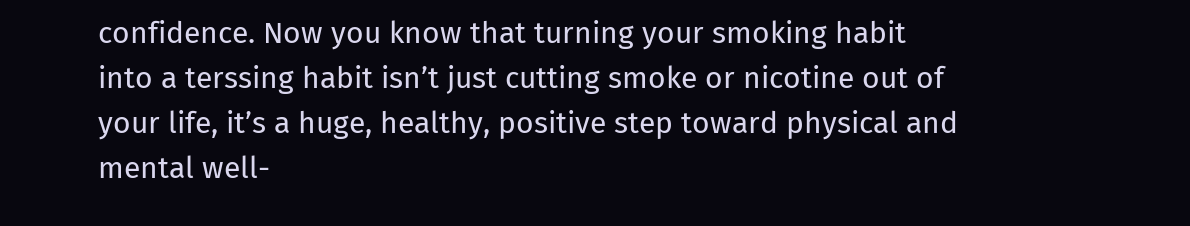confidence. Now you know that turning your smoking habit into a terssing habit isn’t just cutting smoke or nicotine out of your life, it’s a huge, healthy, positive step toward physical and mental well-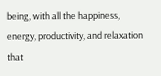being, with all the happiness, energy, productivity, and relaxation that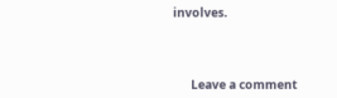involves.



      Leave a comment